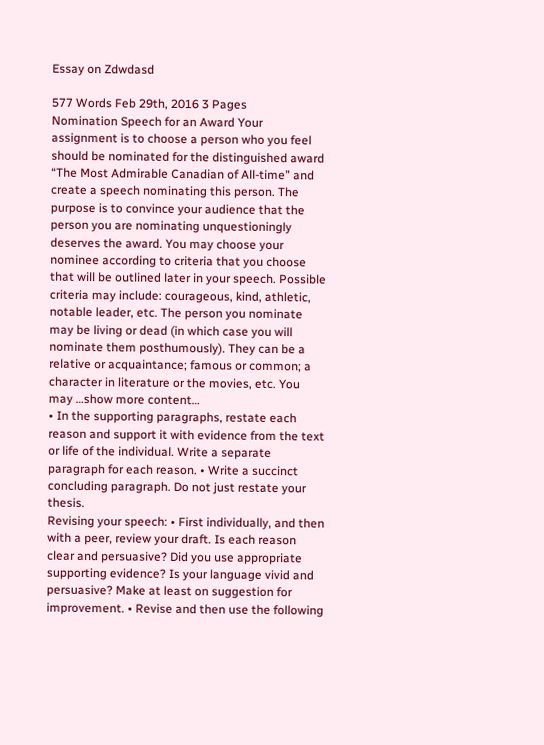Essay on Zdwdasd

577 Words Feb 29th, 2016 3 Pages
Nomination Speech for an Award Your assignment is to choose a person who you feel should be nominated for the distinguished award “The Most Admirable Canadian of All-time” and create a speech nominating this person. The purpose is to convince your audience that the person you are nominating unquestioningly deserves the award. You may choose your nominee according to criteria that you choose that will be outlined later in your speech. Possible criteria may include: courageous, kind, athletic, notable leader, etc. The person you nominate may be living or dead (in which case you will nominate them posthumously). They can be a relative or acquaintance; famous or common; a character in literature or the movies, etc. You may …show more content…
• In the supporting paragraphs, restate each reason and support it with evidence from the text or life of the individual. Write a separate paragraph for each reason. • Write a succinct concluding paragraph. Do not just restate your thesis.
Revising your speech: • First individually, and then with a peer, review your draft. Is each reason clear and persuasive? Did you use appropriate supporting evidence? Is your language vivid and persuasive? Make at least on suggestion for improvement. • Revise and then use the following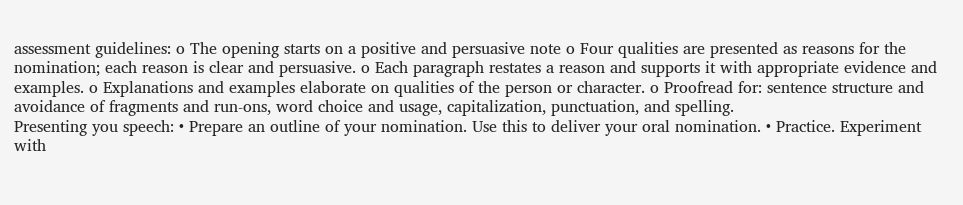assessment guidelines: o The opening starts on a positive and persuasive note o Four qualities are presented as reasons for the nomination; each reason is clear and persuasive. o Each paragraph restates a reason and supports it with appropriate evidence and examples. o Explanations and examples elaborate on qualities of the person or character. o Proofread for: sentence structure and avoidance of fragments and run-ons, word choice and usage, capitalization, punctuation, and spelling.
Presenting you speech: • Prepare an outline of your nomination. Use this to deliver your oral nomination. • Practice. Experiment with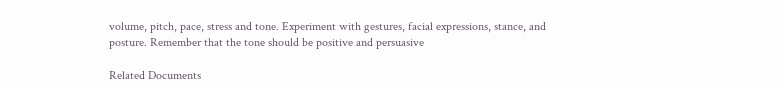volume, pitch, pace, stress and tone. Experiment with gestures, facial expressions, stance, and posture. Remember that the tone should be positive and persuasive

Related Documents